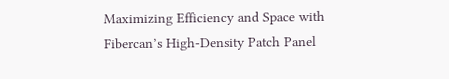Maximizing Efficiency and Space with Fibercan’s High-Density Patch Panel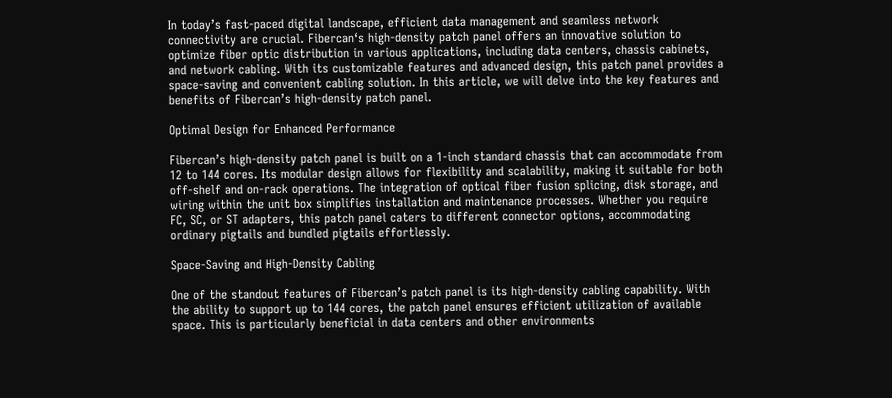In today’s fast-paced digital landscape, efficient data management and seamless network connectivity are crucial. Fibercan‘s high-density patch panel offers an innovative solution to optimize fiber optic distribution in various applications, including data centers, chassis cabinets, and network cabling. With its customizable features and advanced design, this patch panel provides a space-saving and convenient cabling solution. In this article, we will delve into the key features and benefits of Fibercan’s high-density patch panel.

Optimal Design for Enhanced Performance

Fibercan’s high-density patch panel is built on a 1-inch standard chassis that can accommodate from 12 to 144 cores. Its modular design allows for flexibility and scalability, making it suitable for both off-shelf and on-rack operations. The integration of optical fiber fusion splicing, disk storage, and wiring within the unit box simplifies installation and maintenance processes. Whether you require FC, SC, or ST adapters, this patch panel caters to different connector options, accommodating ordinary pigtails and bundled pigtails effortlessly.

Space-Saving and High-Density Cabling

One of the standout features of Fibercan’s patch panel is its high-density cabling capability. With the ability to support up to 144 cores, the patch panel ensures efficient utilization of available space. This is particularly beneficial in data centers and other environments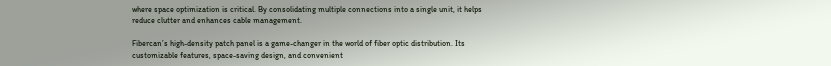where space optimization is critical. By consolidating multiple connections into a single unit, it helps reduce clutter and enhances cable management.

Fibercan’s high-density patch panel is a game-changer in the world of fiber optic distribution. Its customizable features, space-saving design, and convenient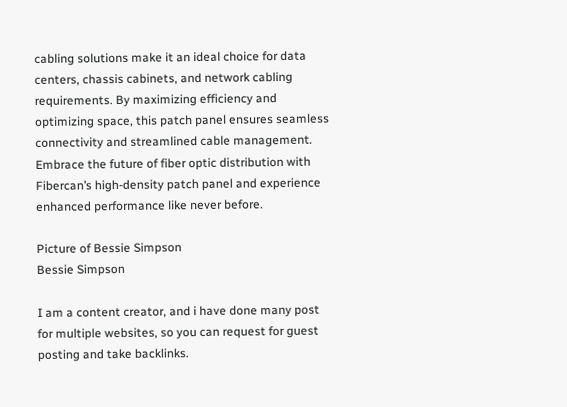cabling solutions make it an ideal choice for data centers, chassis cabinets, and network cabling requirements. By maximizing efficiency and optimizing space, this patch panel ensures seamless connectivity and streamlined cable management. Embrace the future of fiber optic distribution with Fibercan’s high-density patch panel and experience enhanced performance like never before.

Picture of Bessie Simpson
Bessie Simpson

I am a content creator, and i have done many post for multiple websites, so you can request for guest posting and take backlinks.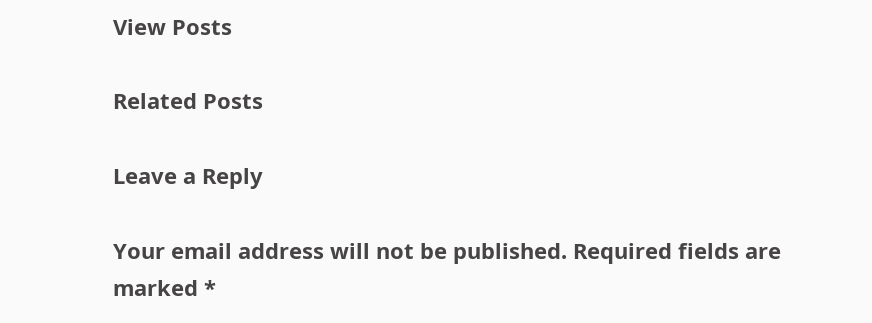View Posts

Related Posts

Leave a Reply

Your email address will not be published. Required fields are marked *